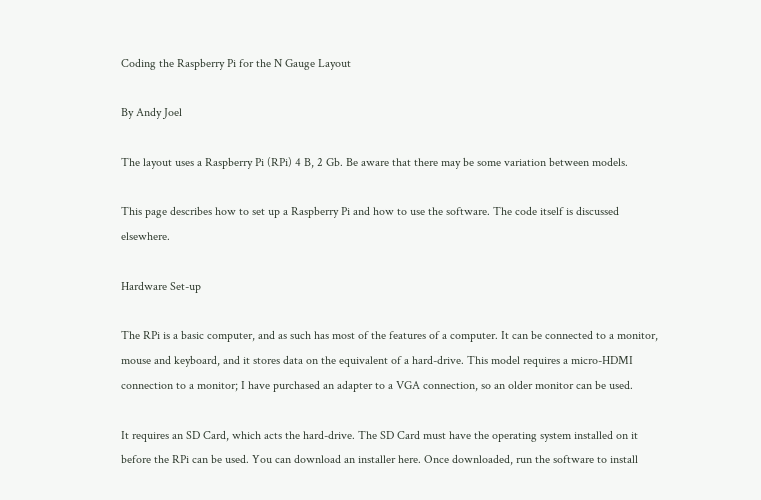Coding the Raspberry Pi for the N Gauge Layout

By Andy Joel

The layout uses a Raspberry Pi (RPi) 4 B, 2 Gb. Be aware that there may be some variation between models.

This page describes how to set up a Raspberry Pi and how to use the software. The code itself is discussed elsewhere.

Hardware Set-up

The RPi is a basic computer, and as such has most of the features of a computer. It can be connected to a monitor, mouse and keyboard, and it stores data on the equivalent of a hard-drive. This model requires a micro-HDMI connection to a monitor; I have purchased an adapter to a VGA connection, so an older monitor can be used.

It requires an SD Card, which acts the hard-drive. The SD Card must have the operating system installed on it before the RPi can be used. You can download an installer here. Once downloaded, run the software to install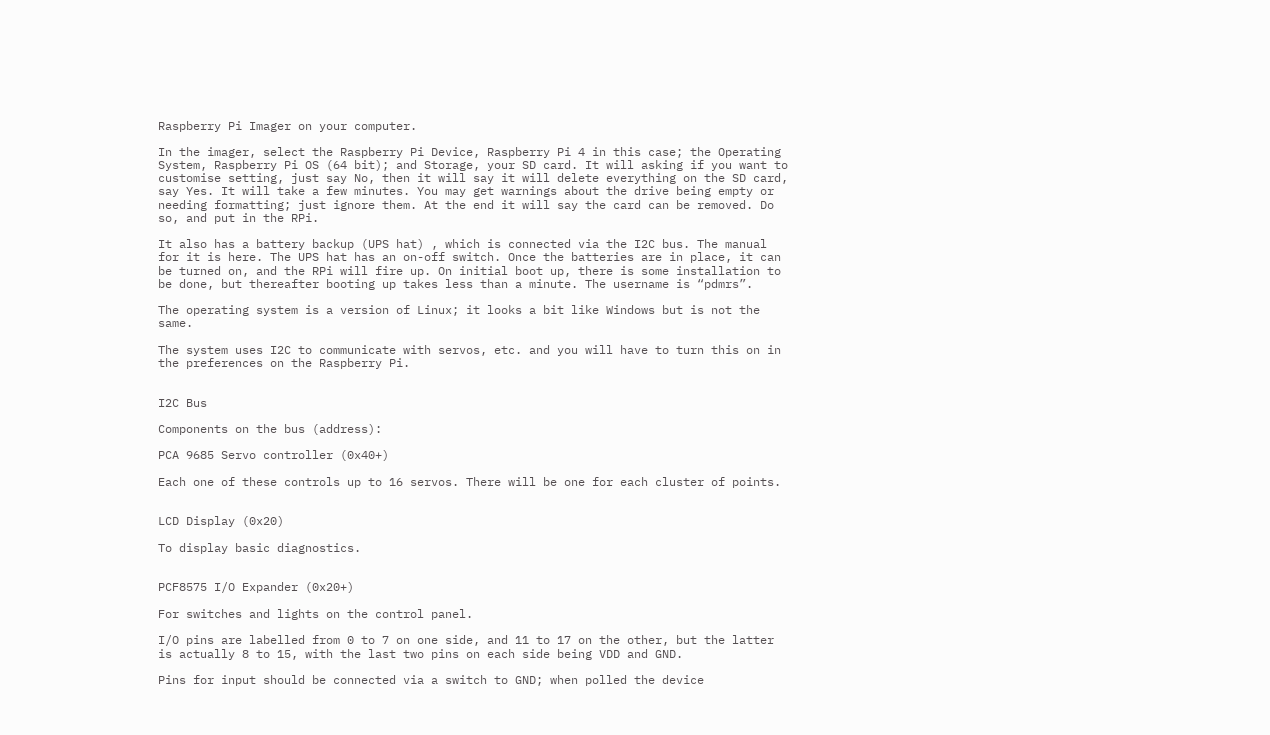Raspberry Pi Imager on your computer.

In the imager, select the Raspberry Pi Device, Raspberry Pi 4 in this case; the Operating System, Raspberry Pi OS (64 bit); and Storage, your SD card. It will asking if you want to customise setting, just say No, then it will say it will delete everything on the SD card, say Yes. It will take a few minutes. You may get warnings about the drive being empty or needing formatting; just ignore them. At the end it will say the card can be removed. Do so, and put in the RPi.

It also has a battery backup (UPS hat) , which is connected via the I2C bus. The manual for it is here. The UPS hat has an on-off switch. Once the batteries are in place, it can be turned on, and the RPi will fire up. On initial boot up, there is some installation to be done, but thereafter booting up takes less than a minute. The username is “pdmrs”.

The operating system is a version of Linux; it looks a bit like Windows but is not the same.

The system uses I2C to communicate with servos, etc. and you will have to turn this on in the preferences on the Raspberry Pi.


I2C Bus

Components on the bus (address):

PCA 9685 Servo controller (0x40+)

Each one of these controls up to 16 servos. There will be one for each cluster of points.


LCD Display (0x20)

To display basic diagnostics.


PCF8575 I/O Expander (0x20+)

For switches and lights on the control panel.

I/O pins are labelled from 0 to 7 on one side, and 11 to 17 on the other, but the latter is actually 8 to 15, with the last two pins on each side being VDD and GND.

Pins for input should be connected via a switch to GND; when polled the device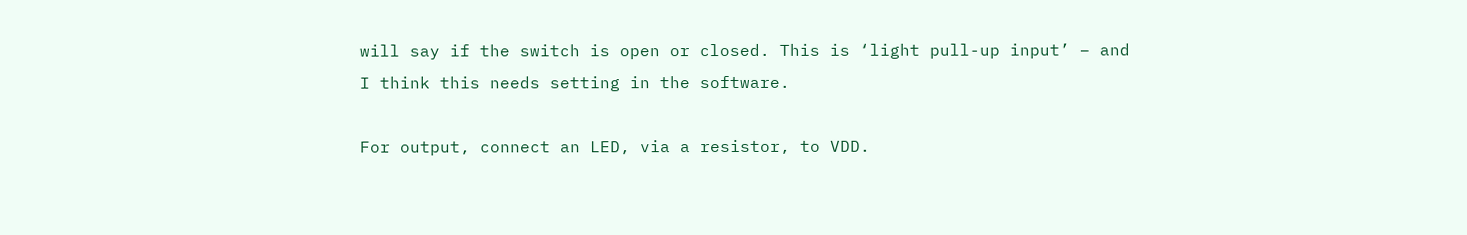will say if the switch is open or closed. This is ‘light pull-up input’ – and I think this needs setting in the software.

For output, connect an LED, via a resistor, to VDD.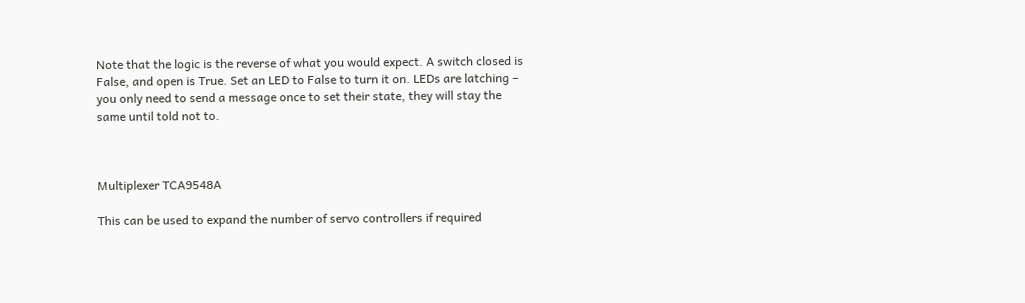Note that the logic is the reverse of what you would expect. A switch closed is False, and open is True. Set an LED to False to turn it on. LEDs are latching – you only need to send a message once to set their state, they will stay the same until told not to.



Multiplexer TCA9548A

This can be used to expand the number of servo controllers if required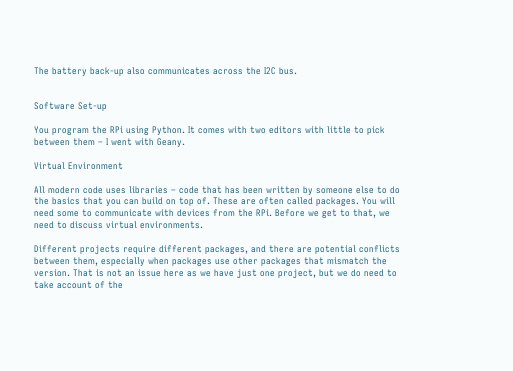The battery back-up also communicates across the I2C bus.


Software Set-up

You program the RPi using Python. It comes with two editors with little to pick between them – I went with Geany.

Virtual Environment

All modern code uses libraries – code that has been written by someone else to do the basics that you can build on top of. These are often called packages. You will need some to communicate with devices from the RPi. Before we get to that, we need to discuss virtual environments.

Different projects require different packages, and there are potential conflicts between them, especially when packages use other packages that mismatch the version. That is not an issue here as we have just one project, but we do need to take account of the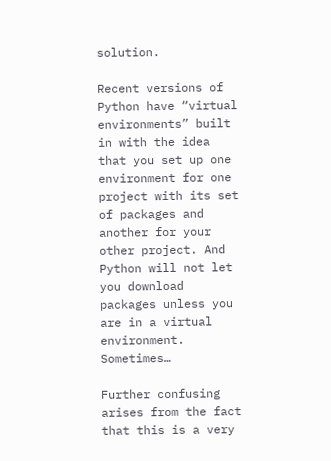solution.

Recent versions of Python have “virtual environments” built in with the idea that you set up one environment for one project with its set of packages and another for your other project. And Python will not let you download packages unless you are in a virtual environment. Sometimes…

Further confusing arises from the fact that this is a very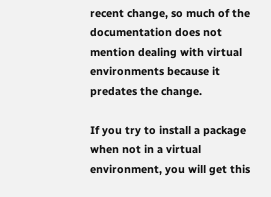recent change, so much of the documentation does not mention dealing with virtual environments because it predates the change.

If you try to install a package when not in a virtual environment, you will get this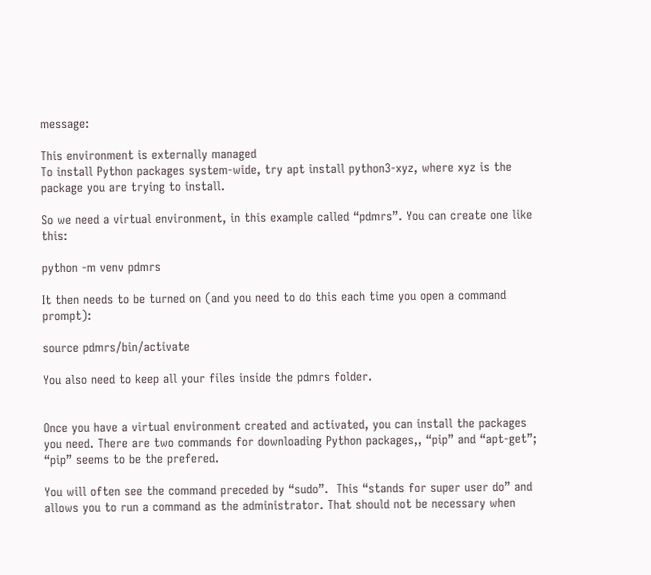message:

This environment is externally managed
To install Python packages system-wide, try apt install python3-xyz, where xyz is the package you are trying to install.

So we need a virtual environment, in this example called “pdmrs”. You can create one like this:

python -m venv pdmrs

It then needs to be turned on (and you need to do this each time you open a command prompt):

source pdmrs/bin/activate

You also need to keep all your files inside the pdmrs folder.


Once you have a virtual environment created and activated, you can install the packages you need. There are two commands for downloading Python packages,, “pip” and “apt-get”; “pip” seems to be the prefered.

You will often see the command preceded by “sudo”.  This “stands for super user do” and allows you to run a command as the administrator. That should not be necessary when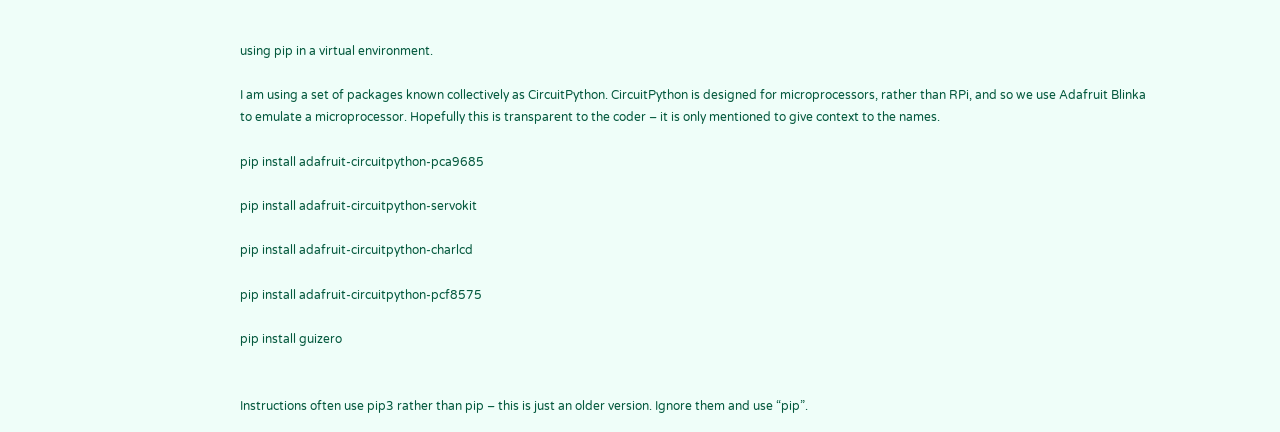using pip in a virtual environment.

I am using a set of packages known collectively as CircuitPython. CircuitPython is designed for microprocessors, rather than RPi, and so we use Adafruit Blinka to emulate a microprocessor. Hopefully this is transparent to the coder – it is only mentioned to give context to the names.

pip install adafruit-circuitpython-pca9685

pip install adafruit-circuitpython-servokit

pip install adafruit-circuitpython-charlcd

pip install adafruit-circuitpython-pcf8575

pip install guizero


Instructions often use pip3 rather than pip – this is just an older version. Ignore them and use “pip”.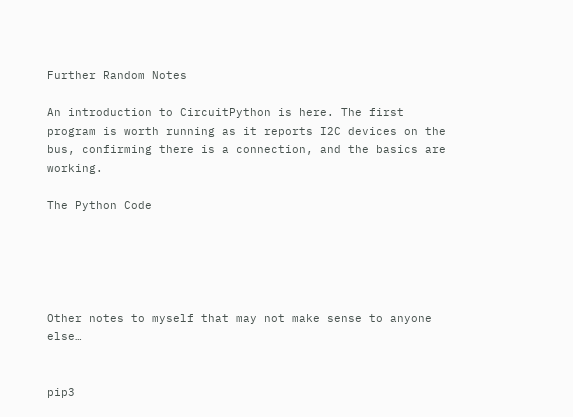Further Random Notes

An introduction to CircuitPython is here. The first program is worth running as it reports I2C devices on the bus, confirming there is a connection, and the basics are working.

The Python Code





Other notes to myself that may not make sense to anyone else…


pip3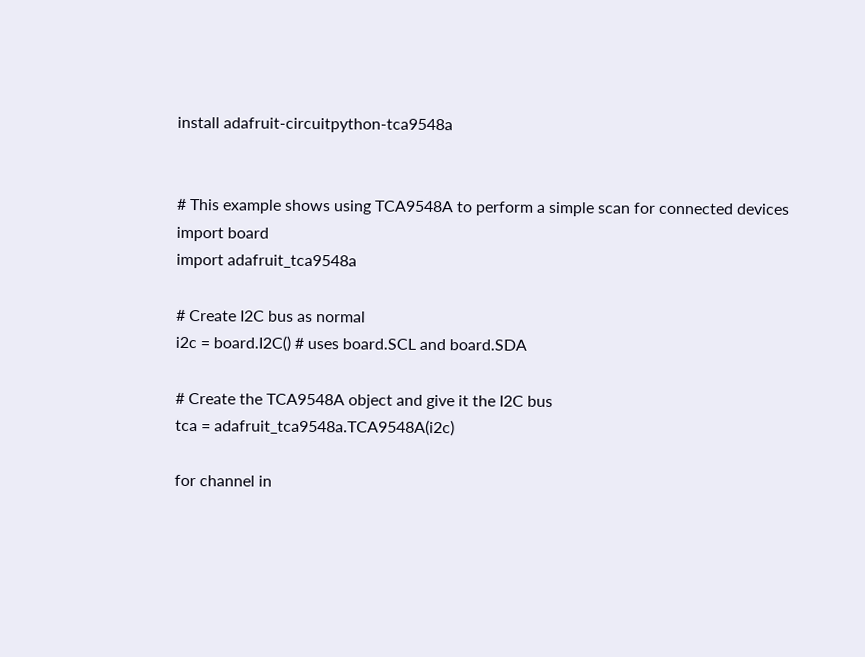install adafruit-circuitpython-tca9548a


# This example shows using TCA9548A to perform a simple scan for connected devices
import board
import adafruit_tca9548a

# Create I2C bus as normal
i2c = board.I2C() # uses board.SCL and board.SDA

# Create the TCA9548A object and give it the I2C bus
tca = adafruit_tca9548a.TCA9548A(i2c)

for channel in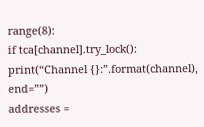range(8):
if tca[channel].try_lock():
print(“Channel {}:”.format(channel), end=””)
addresses =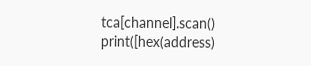tca[channel].scan()
print([hex(address)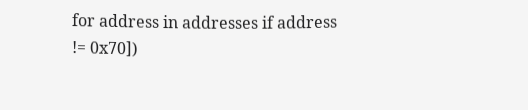for address in addresses if address != 0x70])